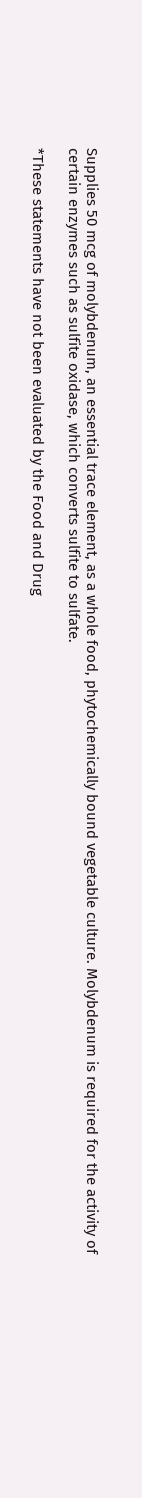Supplies 50 mcg of molybdenum, an essential trace element, as a whole food, phytochemically bound vegetable culture. Molybdenum is required for the activity of certain enzymes such as sulfite oxidase, which converts sulfite to sulfate.

*These statements have not been evaluated by the Food and Drug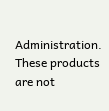Administration. These products are not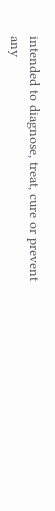intended to diagnose, treat, cure or prevent any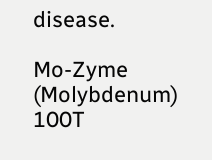disease.

Mo-Zyme (Molybdenum) 100T